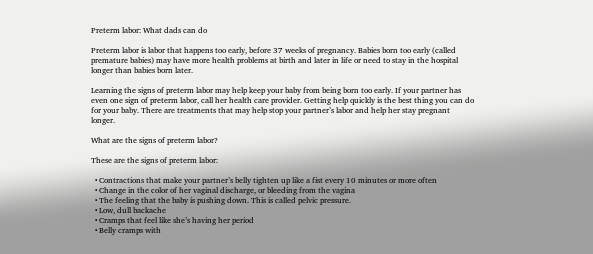Preterm labor: What dads can do

Preterm labor is labor that happens too early, before 37 weeks of pregnancy. Babies born too early (called premature babies) may have more health problems at birth and later in life or need to stay in the hospital longer than babies born later.

Learning the signs of preterm labor may help keep your baby from being born too early. If your partner has even one sign of preterm labor, call her health care provider. Getting help quickly is the best thing you can do for your baby. There are treatments that may help stop your partner’s labor and help her stay pregnant longer.

What are the signs of preterm labor?

These are the signs of preterm labor:

  • Contractions that make your partner’s belly tighten up like a fist every 10 minutes or more often
  • Change in the color of her vaginal discharge, or bleeding from the vagina
  • The feeling that the baby is pushing down. This is called pelvic pressure.
  • Low, dull backache
  • Cramps that feel like she’s having her period
  • Belly cramps with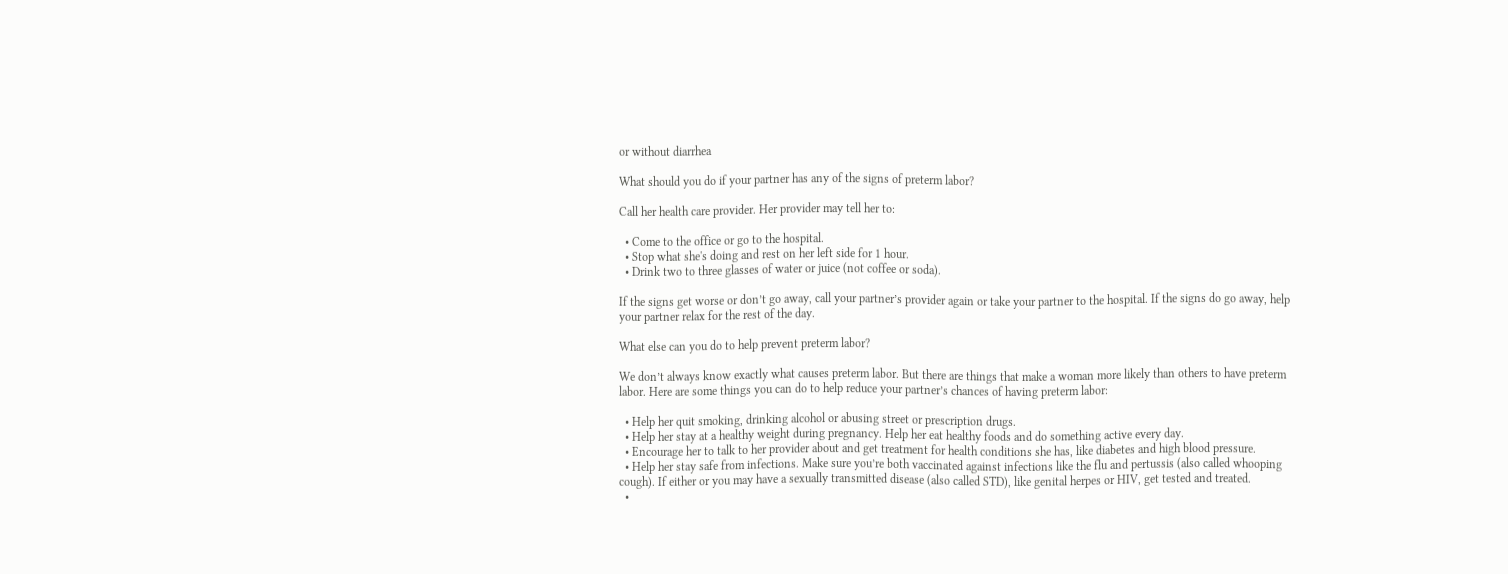or without diarrhea

What should you do if your partner has any of the signs of preterm labor?

Call her health care provider. Her provider may tell her to:

  • Come to the office or go to the hospital.
  • Stop what she's doing and rest on her left side for 1 hour.
  • Drink two to three glasses of water or juice (not coffee or soda).

If the signs get worse or don’t go away, call your partner’s provider again or take your partner to the hospital. If the signs do go away, help your partner relax for the rest of the day.

What else can you do to help prevent preterm labor?

We don’t always know exactly what causes preterm labor. But there are things that make a woman more likely than others to have preterm labor. Here are some things you can do to help reduce your partner’s chances of having preterm labor:

  • Help her quit smoking, drinking alcohol or abusing street or prescription drugs.
  • Help her stay at a healthy weight during pregnancy. Help her eat healthy foods and do something active every day.
  • Encourage her to talk to her provider about and get treatment for health conditions she has, like diabetes and high blood pressure.
  • Help her stay safe from infections. Make sure you’re both vaccinated against infections like the flu and pertussis (also called whooping cough). If either or you may have a sexually transmitted disease (also called STD), like genital herpes or HIV, get tested and treated.
  •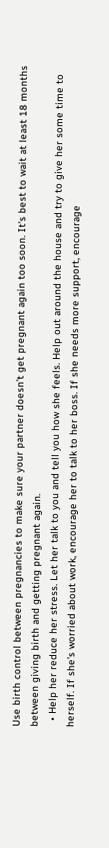Use birth control between pregnancies to make sure your partner doesn’t get pregnant again too soon. It's best to wait at least 18 months between giving birth and getting pregnant again.
  • Help her reduce her stress. Let her talk to you and tell you how she feels. Help out around the house and try to give her some time to herself. If she’s worried about work, encourage her to talk to her boss. If she needs more support, encourage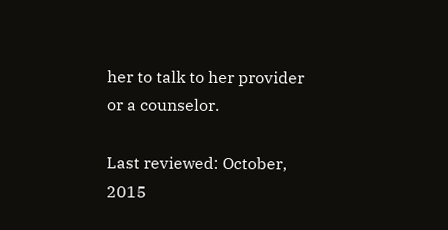her to talk to her provider or a counselor.

Last reviewed: October, 2015